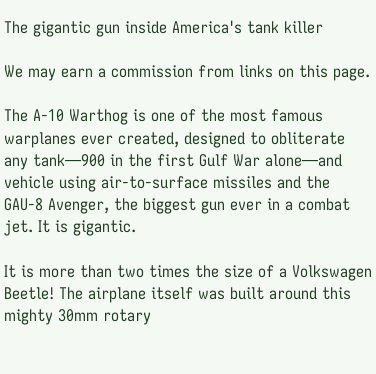The gigantic gun inside America's tank killer

We may earn a commission from links on this page.

The A-10 Warthog is one of the most famous warplanes ever created, designed to obliterate any tank—900 in the first Gulf War alone—and vehicle using air-to-surface missiles and the GAU-8 Avenger, the biggest gun ever in a combat jet. It is gigantic.

It is more than two times the size of a Volkswagen Beetle! The airplane itself was built around this mighty 30mm rotary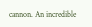cannon. An incredible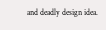and deadly design idea.